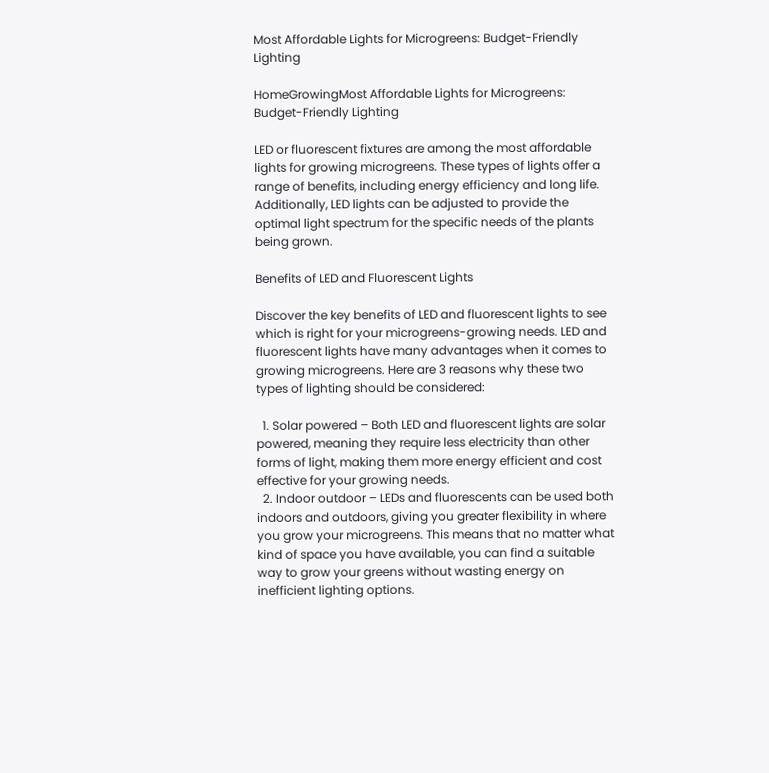Most Affordable Lights for Microgreens: Budget-Friendly Lighting

HomeGrowingMost Affordable Lights for Microgreens: Budget-Friendly Lighting

LED or fluorescent fixtures are among the most affordable lights for growing microgreens. These types of lights offer a range of benefits, including energy efficiency and long life. Additionally, LED lights can be adjusted to provide the optimal light spectrum for the specific needs of the plants being grown.

Benefits of LED and Fluorescent Lights

Discover the key benefits of LED and fluorescent lights to see which is right for your microgreens-growing needs. LED and fluorescent lights have many advantages when it comes to growing microgreens. Here are 3 reasons why these two types of lighting should be considered:

  1. Solar powered – Both LED and fluorescent lights are solar powered, meaning they require less electricity than other forms of light, making them more energy efficient and cost effective for your growing needs.
  2. Indoor outdoor – LEDs and fluorescents can be used both indoors and outdoors, giving you greater flexibility in where you grow your microgreens. This means that no matter what kind of space you have available, you can find a suitable way to grow your greens without wasting energy on inefficient lighting options.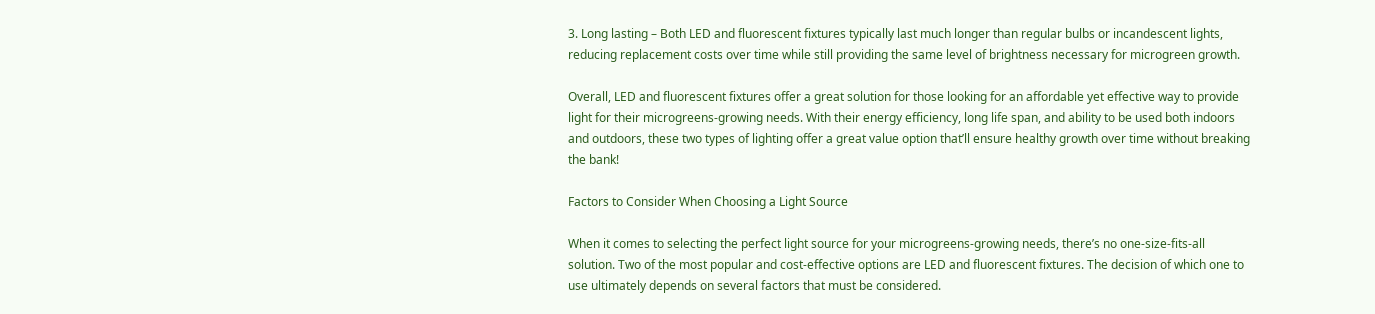3. Long lasting – Both LED and fluorescent fixtures typically last much longer than regular bulbs or incandescent lights, reducing replacement costs over time while still providing the same level of brightness necessary for microgreen growth.

Overall, LED and fluorescent fixtures offer a great solution for those looking for an affordable yet effective way to provide light for their microgreens-growing needs. With their energy efficiency, long life span, and ability to be used both indoors and outdoors, these two types of lighting offer a great value option that’ll ensure healthy growth over time without breaking the bank!

Factors to Consider When Choosing a Light Source

When it comes to selecting the perfect light source for your microgreens-growing needs, there’s no one-size-fits-all solution. Two of the most popular and cost-effective options are LED and fluorescent fixtures. The decision of which one to use ultimately depends on several factors that must be considered.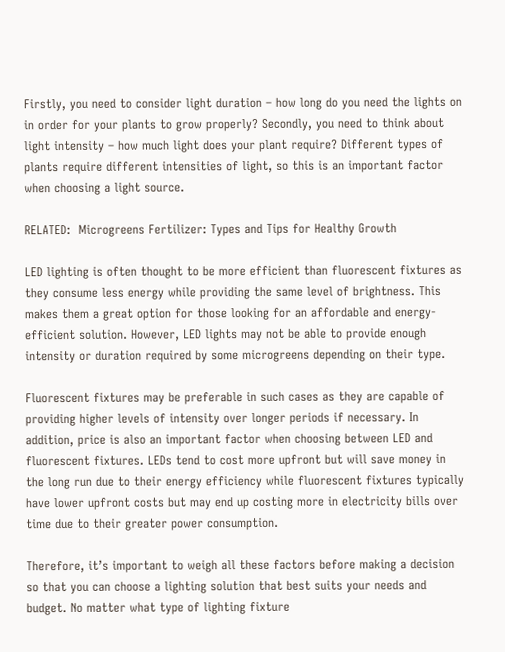Firstly, you need to consider light duration – how long do you need the lights on in order for your plants to grow properly? Secondly, you need to think about light intensity – how much light does your plant require? Different types of plants require different intensities of light, so this is an important factor when choosing a light source.

RELATED:  Microgreens Fertilizer: Types and Tips for Healthy Growth

LED lighting is often thought to be more efficient than fluorescent fixtures as they consume less energy while providing the same level of brightness. This makes them a great option for those looking for an affordable and energy-efficient solution. However, LED lights may not be able to provide enough intensity or duration required by some microgreens depending on their type.

Fluorescent fixtures may be preferable in such cases as they are capable of providing higher levels of intensity over longer periods if necessary. In addition, price is also an important factor when choosing between LED and fluorescent fixtures. LEDs tend to cost more upfront but will save money in the long run due to their energy efficiency while fluorescent fixtures typically have lower upfront costs but may end up costing more in electricity bills over time due to their greater power consumption.

Therefore, it’s important to weigh all these factors before making a decision so that you can choose a lighting solution that best suits your needs and budget. No matter what type of lighting fixture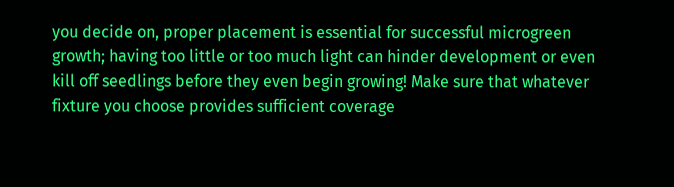you decide on, proper placement is essential for successful microgreen growth; having too little or too much light can hinder development or even kill off seedlings before they even begin growing! Make sure that whatever fixture you choose provides sufficient coverage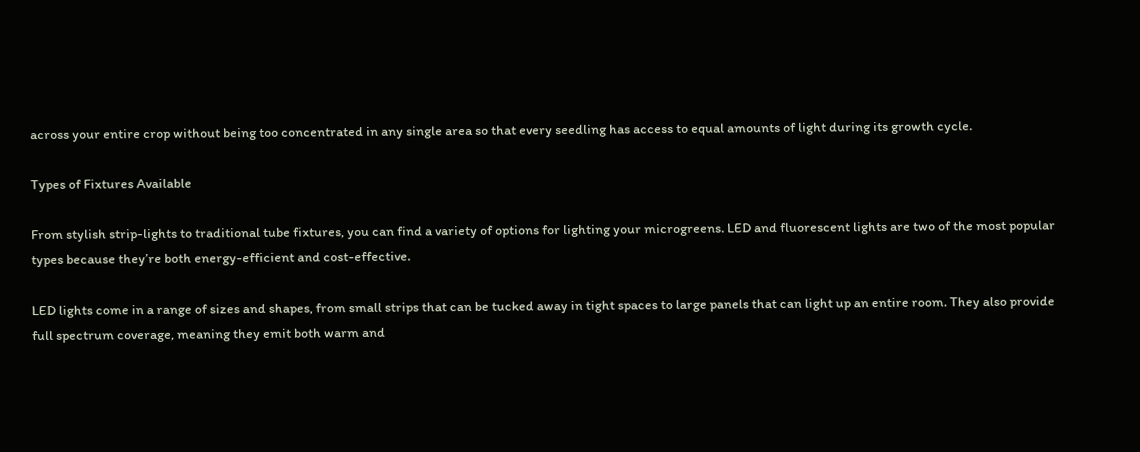across your entire crop without being too concentrated in any single area so that every seedling has access to equal amounts of light during its growth cycle.

Types of Fixtures Available

From stylish strip-lights to traditional tube fixtures, you can find a variety of options for lighting your microgreens. LED and fluorescent lights are two of the most popular types because they’re both energy-efficient and cost-effective.

LED lights come in a range of sizes and shapes, from small strips that can be tucked away in tight spaces to large panels that can light up an entire room. They also provide full spectrum coverage, meaning they emit both warm and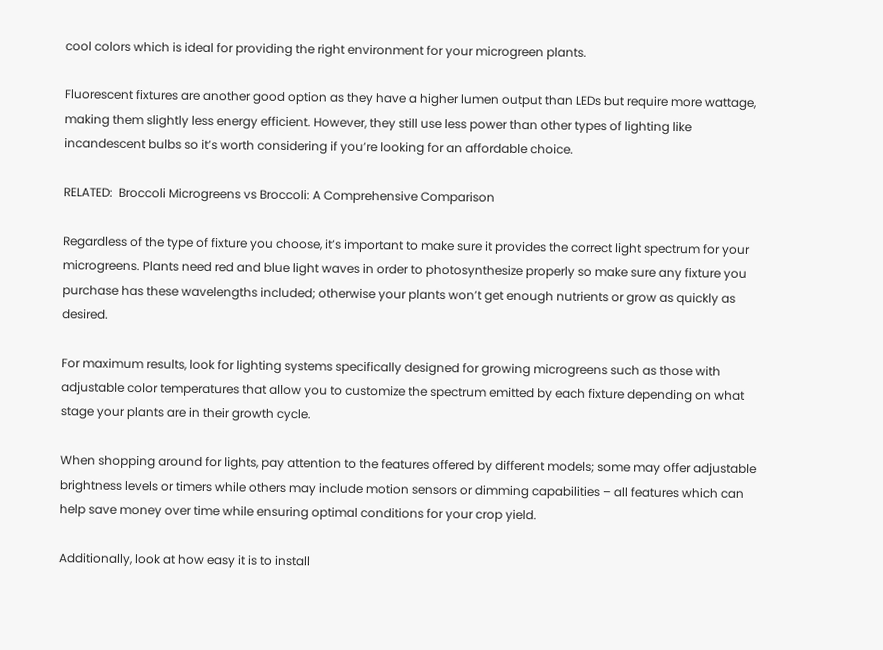cool colors which is ideal for providing the right environment for your microgreen plants.

Fluorescent fixtures are another good option as they have a higher lumen output than LEDs but require more wattage, making them slightly less energy efficient. However, they still use less power than other types of lighting like incandescent bulbs so it’s worth considering if you’re looking for an affordable choice.

RELATED:  Broccoli Microgreens vs Broccoli: A Comprehensive Comparison

Regardless of the type of fixture you choose, it’s important to make sure it provides the correct light spectrum for your microgreens. Plants need red and blue light waves in order to photosynthesize properly so make sure any fixture you purchase has these wavelengths included; otherwise your plants won’t get enough nutrients or grow as quickly as desired.

For maximum results, look for lighting systems specifically designed for growing microgreens such as those with adjustable color temperatures that allow you to customize the spectrum emitted by each fixture depending on what stage your plants are in their growth cycle.

When shopping around for lights, pay attention to the features offered by different models; some may offer adjustable brightness levels or timers while others may include motion sensors or dimming capabilities – all features which can help save money over time while ensuring optimal conditions for your crop yield.

Additionally, look at how easy it is to install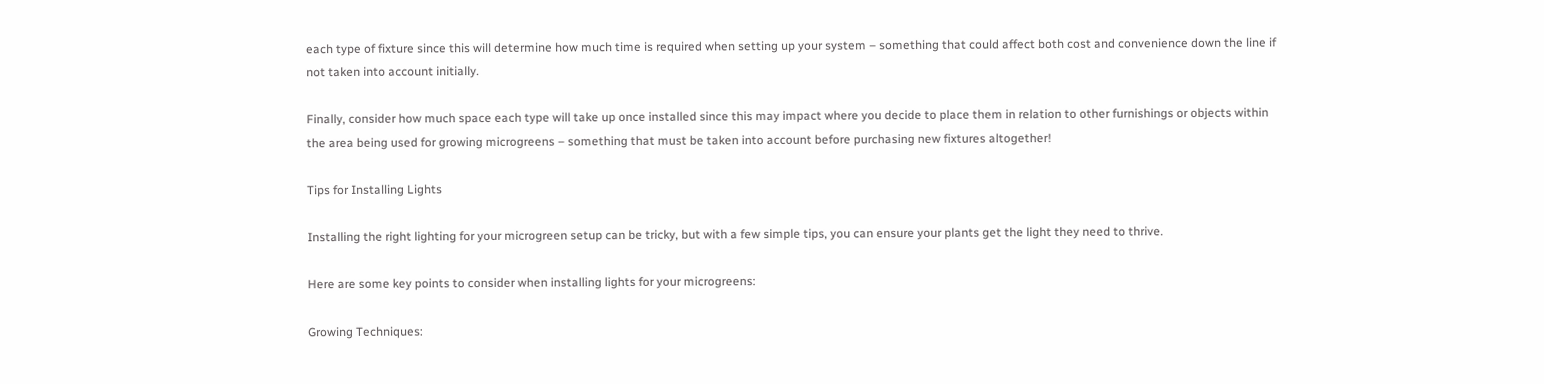each type of fixture since this will determine how much time is required when setting up your system – something that could affect both cost and convenience down the line if not taken into account initially.

Finally, consider how much space each type will take up once installed since this may impact where you decide to place them in relation to other furnishings or objects within the area being used for growing microgreens – something that must be taken into account before purchasing new fixtures altogether!

Tips for Installing Lights

Installing the right lighting for your microgreen setup can be tricky, but with a few simple tips, you can ensure your plants get the light they need to thrive.

Here are some key points to consider when installing lights for your microgreens:

Growing Techniques: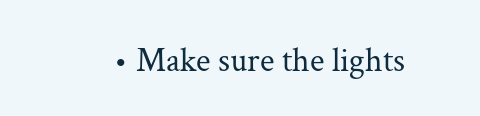• Make sure the lights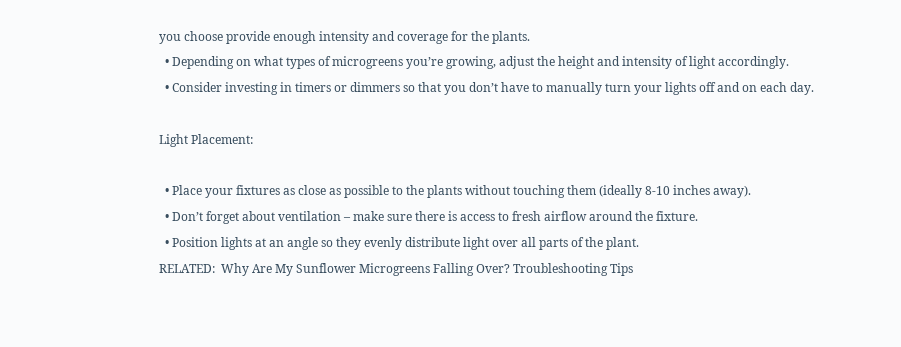you choose provide enough intensity and coverage for the plants.
  • Depending on what types of microgreens you’re growing, adjust the height and intensity of light accordingly.
  • Consider investing in timers or dimmers so that you don’t have to manually turn your lights off and on each day.

Light Placement:

  • Place your fixtures as close as possible to the plants without touching them (ideally 8-10 inches away).
  • Don’t forget about ventilation – make sure there is access to fresh airflow around the fixture.
  • Position lights at an angle so they evenly distribute light over all parts of the plant.
RELATED:  Why Are My Sunflower Microgreens Falling Over? Troubleshooting Tips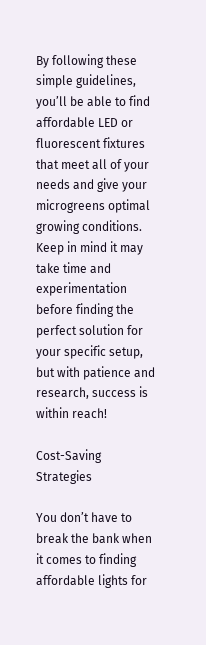By following these simple guidelines, you’ll be able to find affordable LED or fluorescent fixtures that meet all of your needs and give your microgreens optimal growing conditions. Keep in mind it may take time and experimentation before finding the perfect solution for your specific setup, but with patience and research, success is within reach!

Cost-Saving Strategies

You don’t have to break the bank when it comes to finding affordable lights for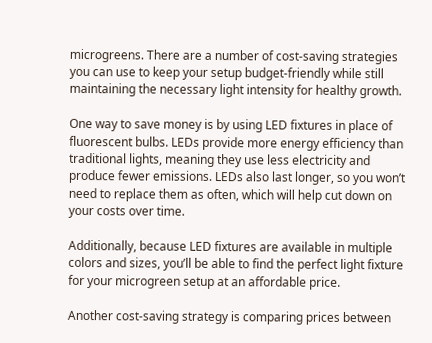microgreens. There are a number of cost-saving strategies you can use to keep your setup budget-friendly while still maintaining the necessary light intensity for healthy growth.

One way to save money is by using LED fixtures in place of fluorescent bulbs. LEDs provide more energy efficiency than traditional lights, meaning they use less electricity and produce fewer emissions. LEDs also last longer, so you won’t need to replace them as often, which will help cut down on your costs over time.

Additionally, because LED fixtures are available in multiple colors and sizes, you’ll be able to find the perfect light fixture for your microgreen setup at an affordable price.

Another cost-saving strategy is comparing prices between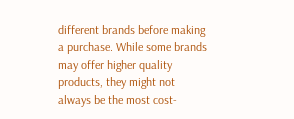different brands before making a purchase. While some brands may offer higher quality products, they might not always be the most cost-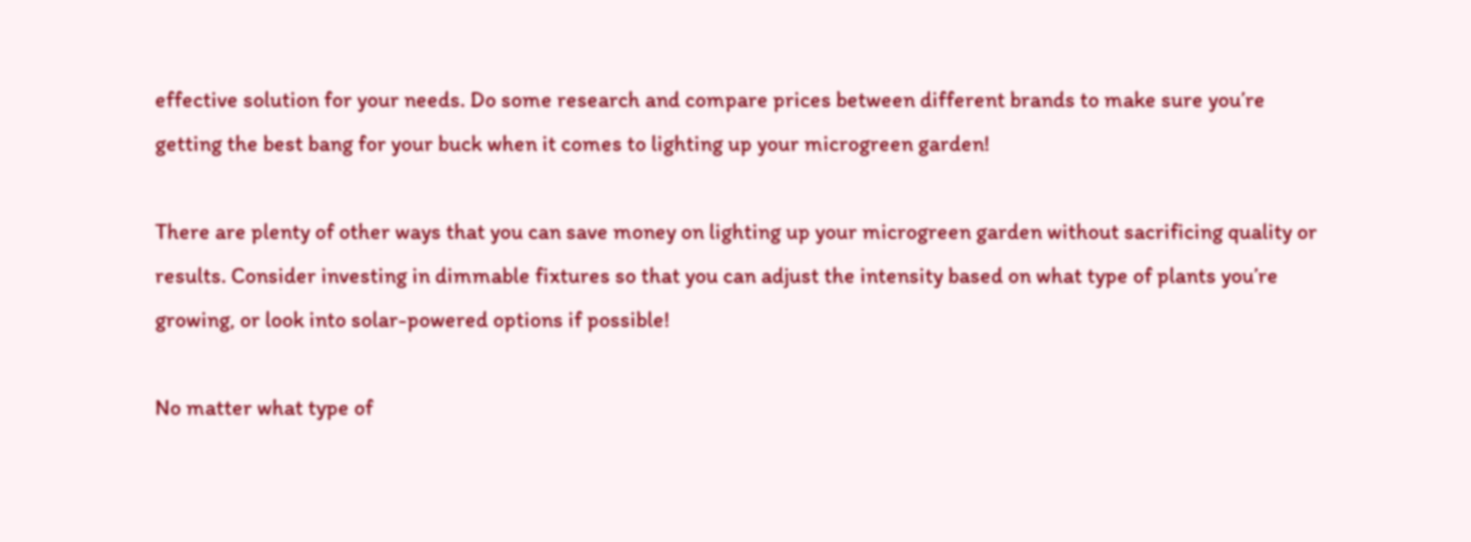effective solution for your needs. Do some research and compare prices between different brands to make sure you’re getting the best bang for your buck when it comes to lighting up your microgreen garden!

There are plenty of other ways that you can save money on lighting up your microgreen garden without sacrificing quality or results. Consider investing in dimmable fixtures so that you can adjust the intensity based on what type of plants you’re growing, or look into solar-powered options if possible!

No matter what type of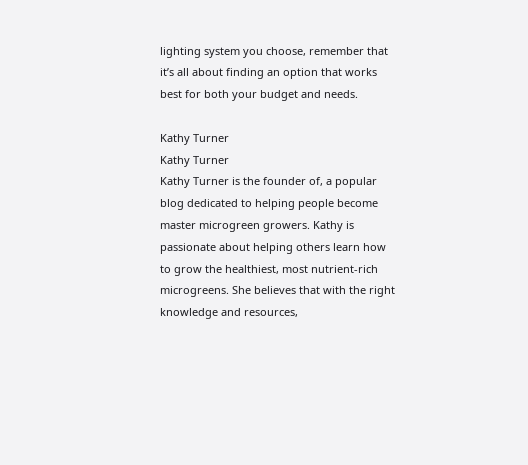lighting system you choose, remember that it’s all about finding an option that works best for both your budget and needs.

Kathy Turner
Kathy Turner
Kathy Turner is the founder of, a popular blog dedicated to helping people become master microgreen growers. Kathy is passionate about helping others learn how to grow the healthiest, most nutrient-rich microgreens. She believes that with the right knowledge and resources,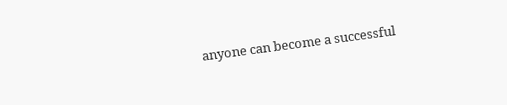anyone can become a successful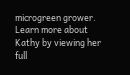microgreen grower. Learn more about Kathy by viewing her full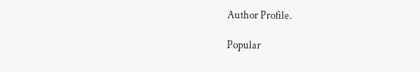Author Profile.

Popular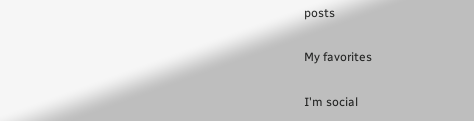posts

My favorites

I'm social